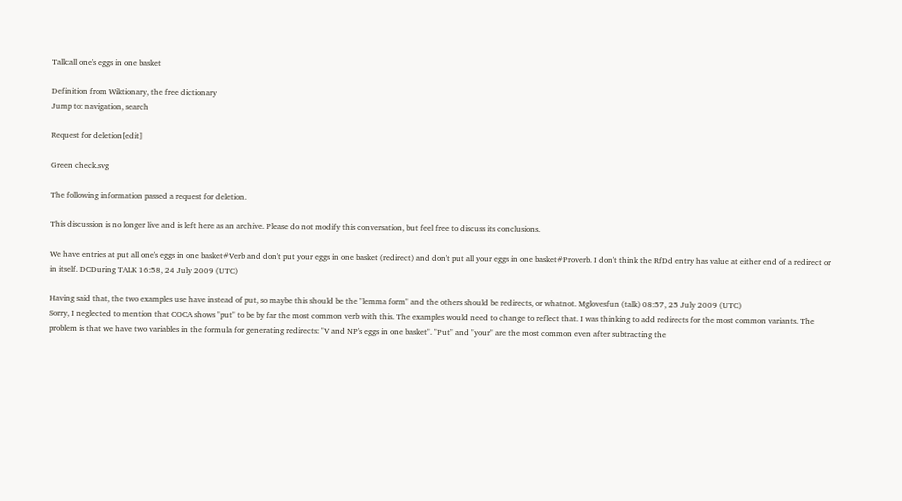Talk:all one's eggs in one basket

Definition from Wiktionary, the free dictionary
Jump to: navigation, search

Request for deletion[edit]

Green check.svg

The following information passed a request for deletion.

This discussion is no longer live and is left here as an archive. Please do not modify this conversation, but feel free to discuss its conclusions.

We have entries at put all one's eggs in one basket#Verb and don't put your eggs in one basket (redirect) and don't put all your eggs in one basket#Proverb. I don't think the RfDd entry has value at either end of a redirect or in itself. DCDuring TALK 16:58, 24 July 2009 (UTC)

Having said that, the two examples use have instead of put, so maybe this should be the "lemma form" and the others should be redirects, or whatnot. Mglovesfun (talk) 08:57, 25 July 2009 (UTC)
Sorry, I neglected to mention that COCA shows "put" to be by far the most common verb with this. The examples would need to change to reflect that. I was thinking to add redirects for the most common variants. The problem is that we have two variables in the formula for generating redirects: "V and NP's eggs in one basket". "Put" and "your" are the most common even after subtracting the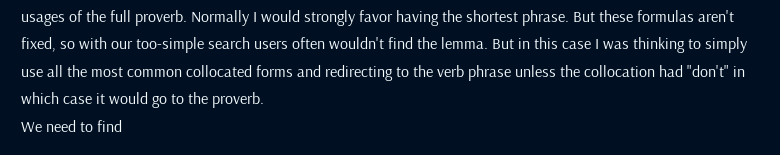usages of the full proverb. Normally I would strongly favor having the shortest phrase. But these formulas aren't fixed, so with our too-simple search users often wouldn't find the lemma. But in this case I was thinking to simply use all the most common collocated forms and redirecting to the verb phrase unless the collocation had "don't" in which case it would go to the proverb.
We need to find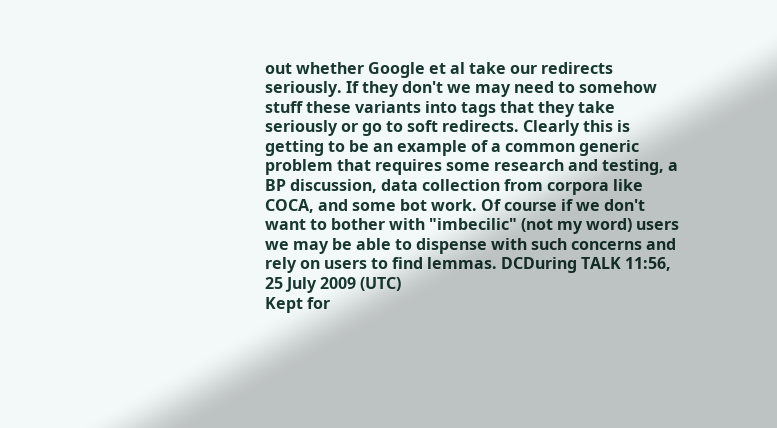out whether Google et al take our redirects seriously. If they don't we may need to somehow stuff these variants into tags that they take seriously or go to soft redirects. Clearly this is getting to be an example of a common generic problem that requires some research and testing, a BP discussion, data collection from corpora like COCA, and some bot work. Of course if we don't want to bother with "imbecilic" (not my word) users we may be able to dispense with such concerns and rely on users to find lemmas. DCDuring TALK 11:56, 25 July 2009 (UTC)
Kept for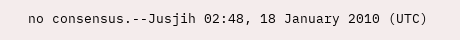no consensus.--Jusjih 02:48, 18 January 2010 (UTC)